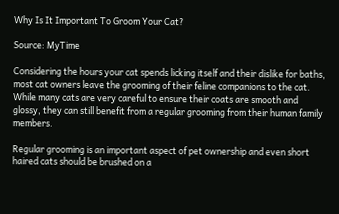Why Is It Important To Groom Your Cat?

Source: MyTime

Considering the hours your cat spends licking itself and their dislike for baths, most cat owners leave the grooming of their feline companions to the cat. While many cats are very careful to ensure their coats are smooth and glossy, they can still benefit from a regular grooming from their human family members.

Regular grooming is an important aspect of pet ownership and even short haired cats should be brushed on a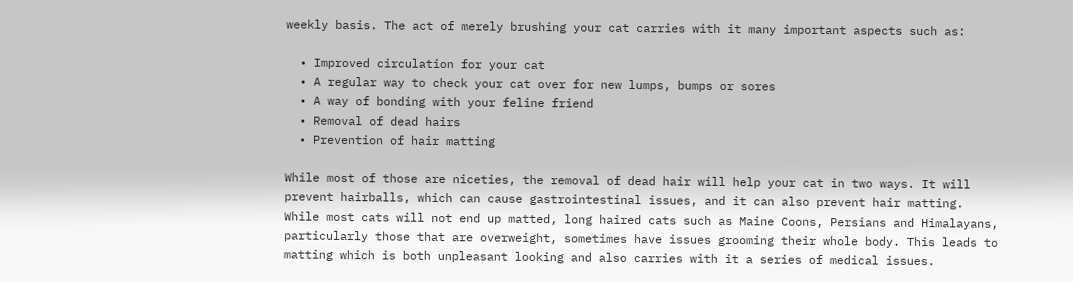weekly basis. The act of merely brushing your cat carries with it many important aspects such as:

  • Improved circulation for your cat
  • A regular way to check your cat over for new lumps, bumps or sores
  • A way of bonding with your feline friend
  • Removal of dead hairs
  • Prevention of hair matting

While most of those are niceties, the removal of dead hair will help your cat in two ways. It will prevent hairballs, which can cause gastrointestinal issues, and it can also prevent hair matting. While most cats will not end up matted, long haired cats such as Maine Coons, Persians and Himalayans, particularly those that are overweight, sometimes have issues grooming their whole body. This leads to matting which is both unpleasant looking and also carries with it a series of medical issues.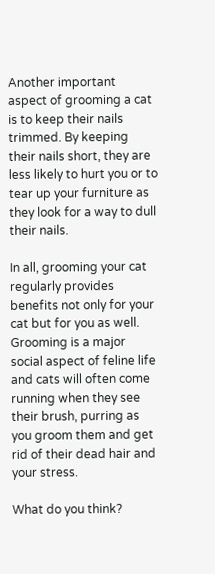Another important aspect of grooming a cat is to keep their nails trimmed. By keeping their nails short, they are less likely to hurt you or to tear up your furniture as they look for a way to dull their nails.

In all, grooming your cat regularly provides benefits not only for your cat but for you as well. Grooming is a major social aspect of feline life and cats will often come running when they see their brush, purring as you groom them and get rid of their dead hair and your stress.

What do you think?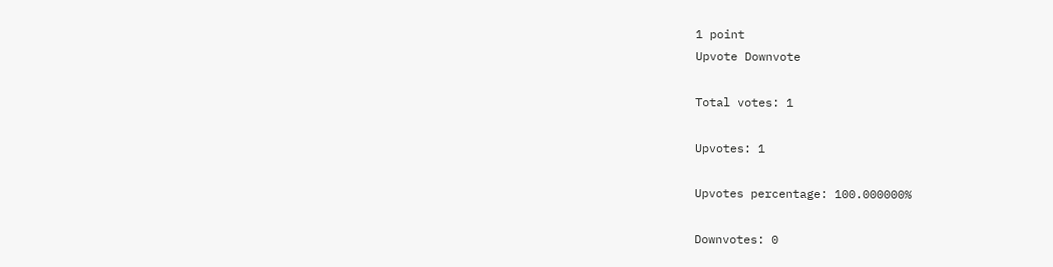1 point
Upvote Downvote

Total votes: 1

Upvotes: 1

Upvotes percentage: 100.000000%

Downvotes: 0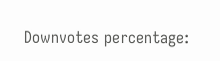Downvotes percentage: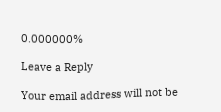0.000000%

Leave a Reply

Your email address will not be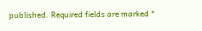published. Required fields are marked *